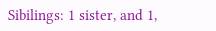Sibilings: 1 sister, and 1,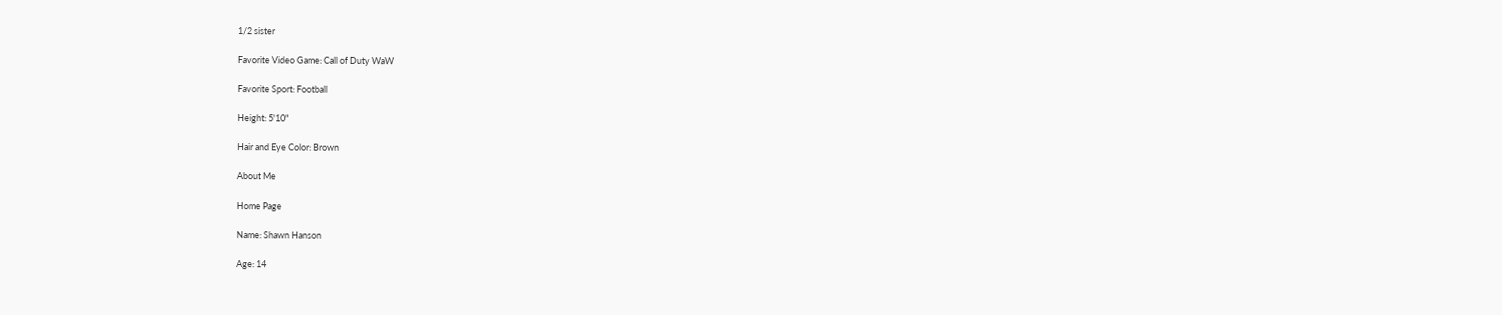1/2 sister

Favorite Video Game: Call of Duty WaW

Favorite Sport: Football

Height: 5'10"

Hair and Eye Color: Brown

About Me

Home Page

Name: Shawn Hanson

Age: 14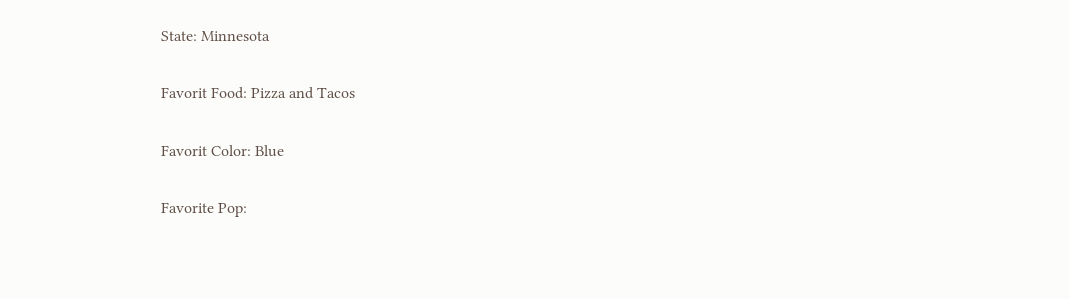State: Minnesota

Favorit Food: Pizza and Tacos

Favorit Color: Blue

Favorite Pop: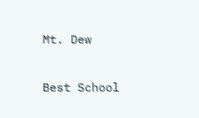Mt. Dew

Best School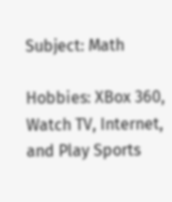Subject: Math

Hobbies: XBox 360, Watch TV, Internet, and Play Sports